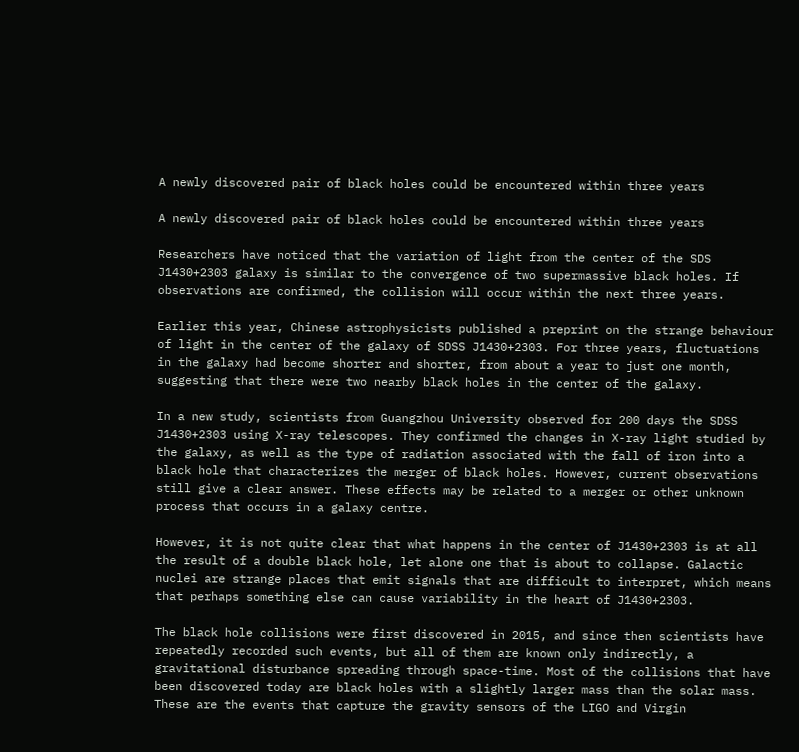A newly discovered pair of black holes could be encountered within three years

A newly discovered pair of black holes could be encountered within three years

Researchers have noticed that the variation of light from the center of the SDS J1430+2303 galaxy is similar to the convergence of two supermassive black holes. If observations are confirmed, the collision will occur within the next three years.

Earlier this year, Chinese astrophysicists published a preprint on the strange behaviour of light in the center of the galaxy of SDSS J1430+2303. For three years, fluctuations in the galaxy had become shorter and shorter, from about a year to just one month, suggesting that there were two nearby black holes in the center of the galaxy.

In a new study, scientists from Guangzhou University observed for 200 days the SDSS J1430+2303 using X-ray telescopes. They confirmed the changes in X-ray light studied by the galaxy, as well as the type of radiation associated with the fall of iron into a black hole that characterizes the merger of black holes. However, current observations still give a clear answer. These effects may be related to a merger or other unknown process that occurs in a galaxy centre.

However, it is not quite clear that what happens in the center of J1430+2303 is at all the result of a double black hole, let alone one that is about to collapse. Galactic nuclei are strange places that emit signals that are difficult to interpret, which means that perhaps something else can cause variability in the heart of J1430+2303.

The black hole collisions were first discovered in 2015, and since then scientists have repeatedly recorded such events, but all of them are known only indirectly, a gravitational disturbance spreading through space-time. Most of the collisions that have been discovered today are black holes with a slightly larger mass than the solar mass. These are the events that capture the gravity sensors of the LIGO and Virgin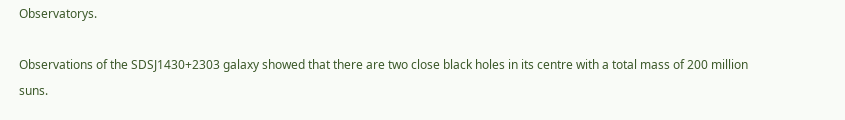Observatorys.

Observations of the SDSJ1430+2303 galaxy showed that there are two close black holes in its centre with a total mass of 200 million suns.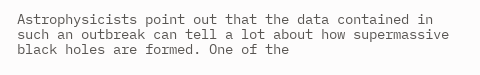Astrophysicists point out that the data contained in such an outbreak can tell a lot about how supermassive black holes are formed. One of the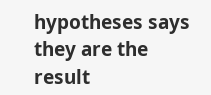hypotheses says they are the result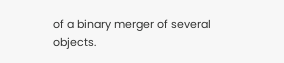of a binary merger of several objects.